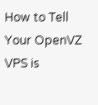How to Tell Your OpenVZ VPS is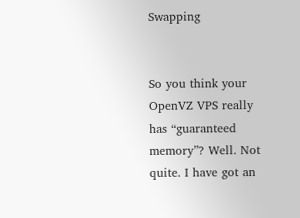Swapping


So you think your OpenVZ VPS really has “guaranteed memory”? Well. Not quite. I have got an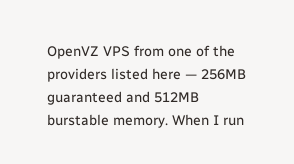OpenVZ VPS from one of the providers listed here — 256MB guaranteed and 512MB burstable memory. When I run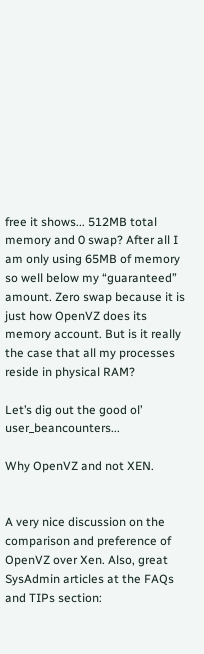free it shows... 512MB total memory and 0 swap? After all I am only using 65MB of memory so well below my “guaranteed” amount. Zero swap because it is just how OpenVZ does its memory account. But is it really the case that all my processes reside in physical RAM?

Let’s dig out the good ol’ user_beancounters...

Why OpenVZ and not XEN.


A very nice discussion on the comparison and preference of OpenVZ over Xen. Also, great SysAdmin articles at the FAQs and TIPs section: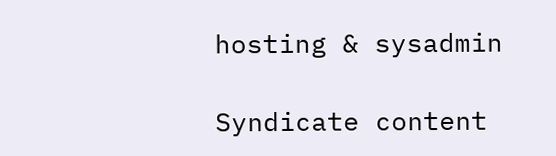hosting & sysadmin

Syndicate content